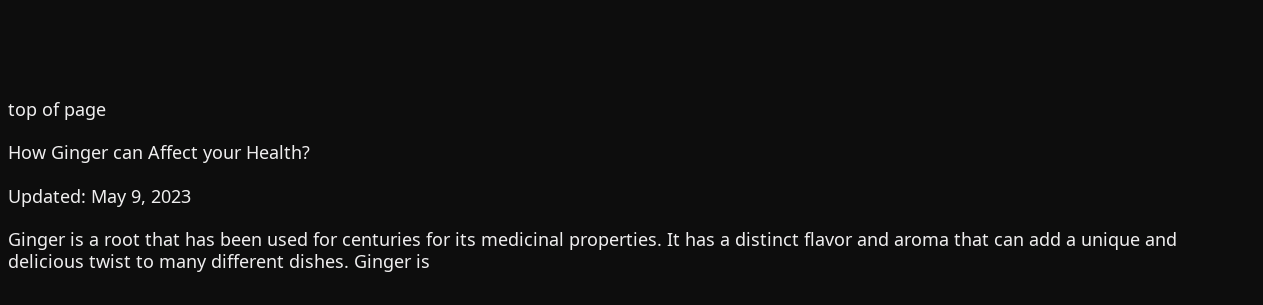top of page

How Ginger can Affect your Health?

Updated: May 9, 2023

Ginger is a root that has been used for centuries for its medicinal properties. It has a distinct flavor and aroma that can add a unique and delicious twist to many different dishes. Ginger is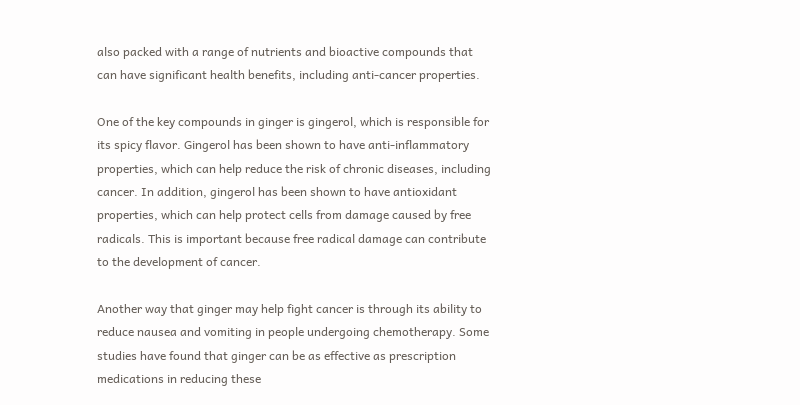also packed with a range of nutrients and bioactive compounds that can have significant health benefits, including anti-cancer properties.

One of the key compounds in ginger is gingerol, which is responsible for its spicy flavor. Gingerol has been shown to have anti-inflammatory properties, which can help reduce the risk of chronic diseases, including cancer. In addition, gingerol has been shown to have antioxidant properties, which can help protect cells from damage caused by free radicals. This is important because free radical damage can contribute to the development of cancer.

Another way that ginger may help fight cancer is through its ability to reduce nausea and vomiting in people undergoing chemotherapy. Some studies have found that ginger can be as effective as prescription medications in reducing these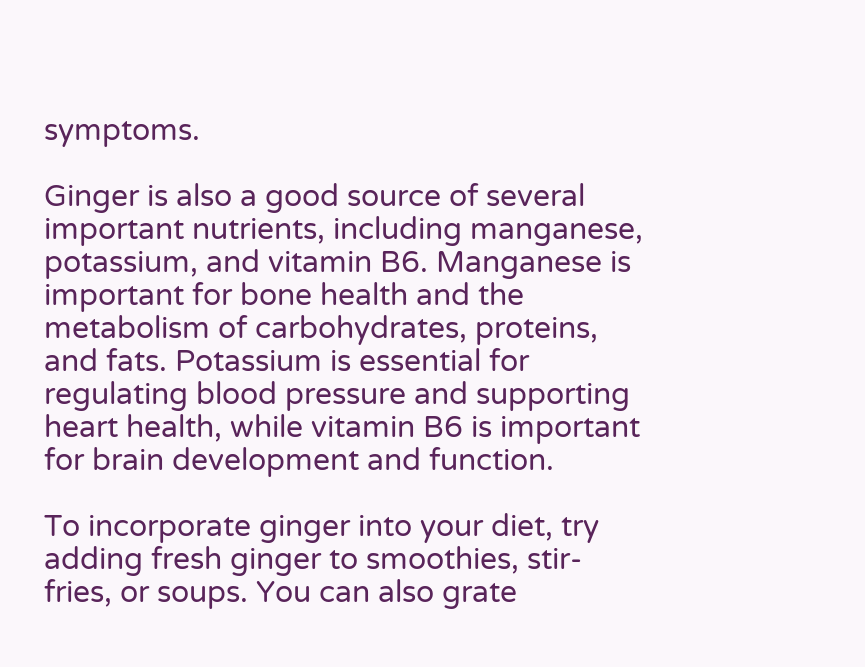symptoms.

Ginger is also a good source of several important nutrients, including manganese, potassium, and vitamin B6. Manganese is important for bone health and the metabolism of carbohydrates, proteins, and fats. Potassium is essential for regulating blood pressure and supporting heart health, while vitamin B6 is important for brain development and function.

To incorporate ginger into your diet, try adding fresh ginger to smoothies, stir-fries, or soups. You can also grate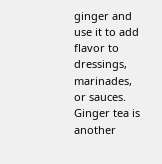ginger and use it to add flavor to dressings, marinades, or sauces. Ginger tea is another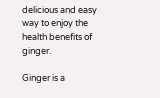delicious and easy way to enjoy the health benefits of ginger.

Ginger is a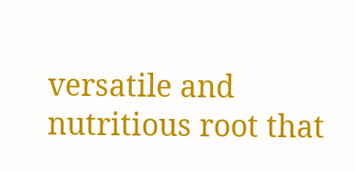versatile and nutritious root that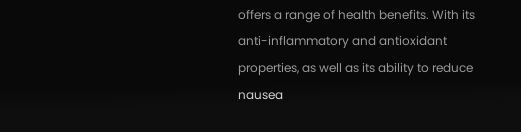offers a range of health benefits. With its anti-inflammatory and antioxidant properties, as well as its ability to reduce nausea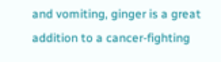and vomiting, ginger is a great addition to a cancer-fighting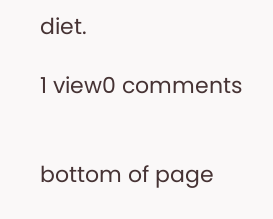diet.

1 view0 comments


bottom of page